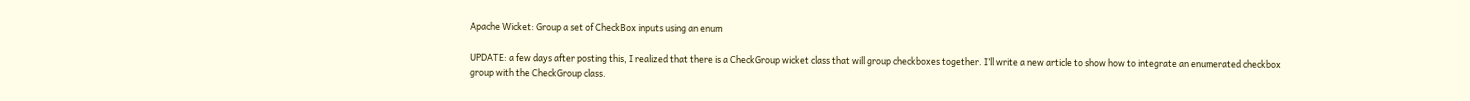Apache Wicket: Group a set of CheckBox inputs using an enum

UPDATE: a few days after posting this, I realized that there is a CheckGroup wicket class that will group checkboxes together. I’ll write a new article to show how to integrate an enumerated checkbox group with the CheckGroup class.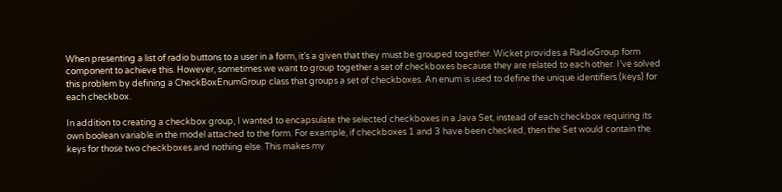When presenting a list of radio buttons to a user in a form, it’s a given that they must be grouped together. Wicket provides a RadioGroup form component to achieve this. However, sometimes we want to group together a set of checkboxes because they are related to each other. I’ve solved this problem by defining a CheckBoxEnumGroup class that groups a set of checkboxes. An enum is used to define the unique identifiers (keys) for each checkbox.

In addition to creating a checkbox group, I wanted to encapsulate the selected checkboxes in a Java Set, instead of each checkbox requiring its own boolean variable in the model attached to the form. For example, if checkboxes 1 and 3 have been checked, then the Set would contain the keys for those two checkboxes and nothing else. This makes my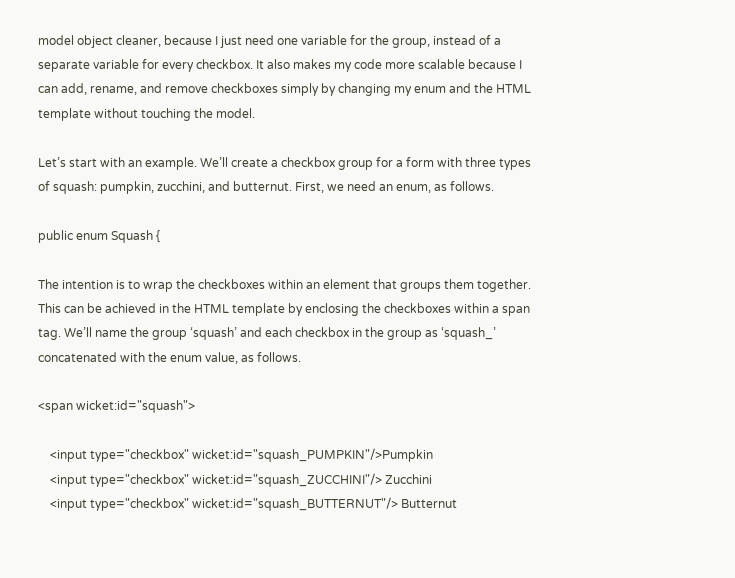model object cleaner, because I just need one variable for the group, instead of a separate variable for every checkbox. It also makes my code more scalable because I can add, rename, and remove checkboxes simply by changing my enum and the HTML template without touching the model.

Let’s start with an example. We’ll create a checkbox group for a form with three types of squash: pumpkin, zucchini, and butternut. First, we need an enum, as follows.

public enum Squash {

The intention is to wrap the checkboxes within an element that groups them together. This can be achieved in the HTML template by enclosing the checkboxes within a span tag. We’ll name the group ‘squash’ and each checkbox in the group as ‘squash_’ concatenated with the enum value, as follows.

<span wicket:id="squash">

    <input type="checkbox" wicket:id="squash_PUMPKIN"/>Pumpkin
    <input type="checkbox" wicket:id="squash_ZUCCHINI"/> Zucchini
    <input type="checkbox" wicket:id="squash_BUTTERNUT"/> Butternut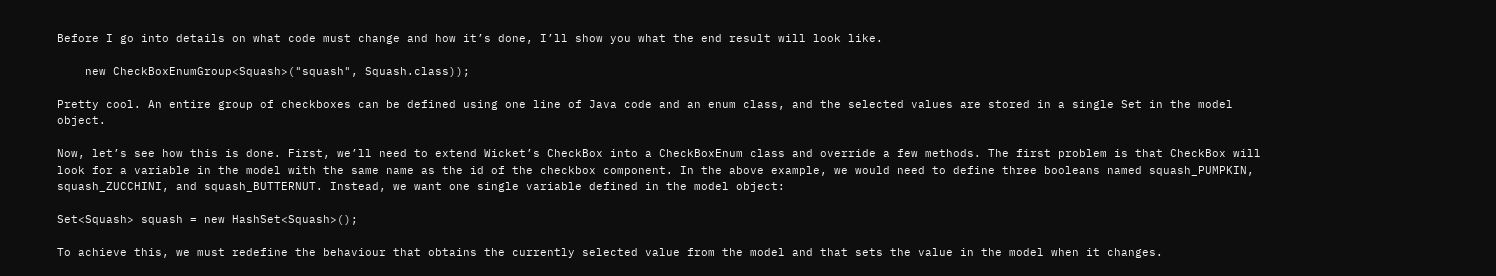Before I go into details on what code must change and how it’s done, I’ll show you what the end result will look like.

    new CheckBoxEnumGroup<Squash>("squash", Squash.class));

Pretty cool. An entire group of checkboxes can be defined using one line of Java code and an enum class, and the selected values are stored in a single Set in the model object.

Now, let’s see how this is done. First, we’ll need to extend Wicket’s CheckBox into a CheckBoxEnum class and override a few methods. The first problem is that CheckBox will look for a variable in the model with the same name as the id of the checkbox component. In the above example, we would need to define three booleans named squash_PUMPKIN, squash_ZUCCHINI, and squash_BUTTERNUT. Instead, we want one single variable defined in the model object:

Set<Squash> squash = new HashSet<Squash>();

To achieve this, we must redefine the behaviour that obtains the currently selected value from the model and that sets the value in the model when it changes.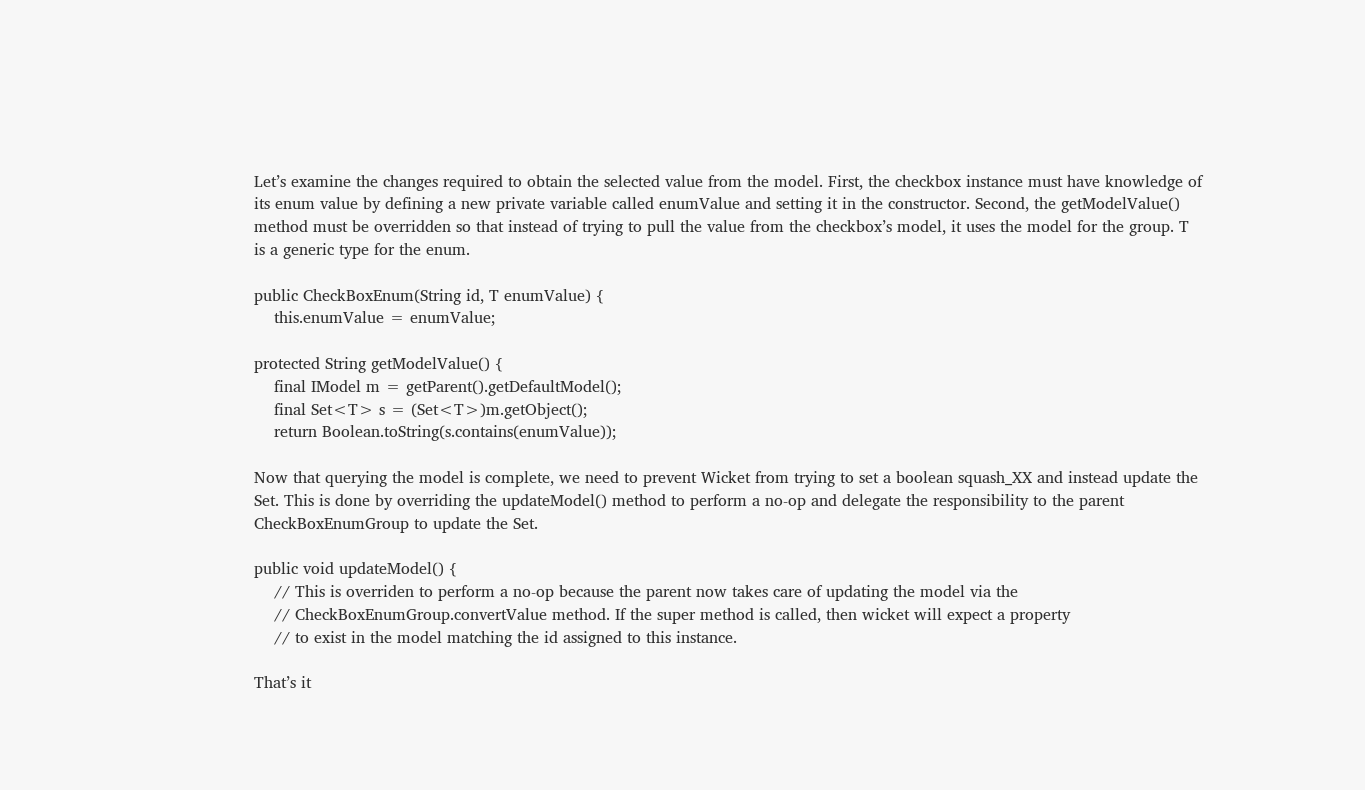Let’s examine the changes required to obtain the selected value from the model. First, the checkbox instance must have knowledge of its enum value by defining a new private variable called enumValue and setting it in the constructor. Second, the getModelValue() method must be overridden so that instead of trying to pull the value from the checkbox’s model, it uses the model for the group. T is a generic type for the enum.

public CheckBoxEnum(String id, T enumValue) {
    this.enumValue = enumValue;

protected String getModelValue() {
    final IModel m = getParent().getDefaultModel();
    final Set<T> s = (Set<T>)m.getObject();
    return Boolean.toString(s.contains(enumValue));

Now that querying the model is complete, we need to prevent Wicket from trying to set a boolean squash_XX and instead update the Set. This is done by overriding the updateModel() method to perform a no-op and delegate the responsibility to the parent CheckBoxEnumGroup to update the Set.

public void updateModel() {
    // This is overriden to perform a no-op because the parent now takes care of updating the model via the
    // CheckBoxEnumGroup.convertValue method. If the super method is called, then wicket will expect a property
    // to exist in the model matching the id assigned to this instance.

That’s it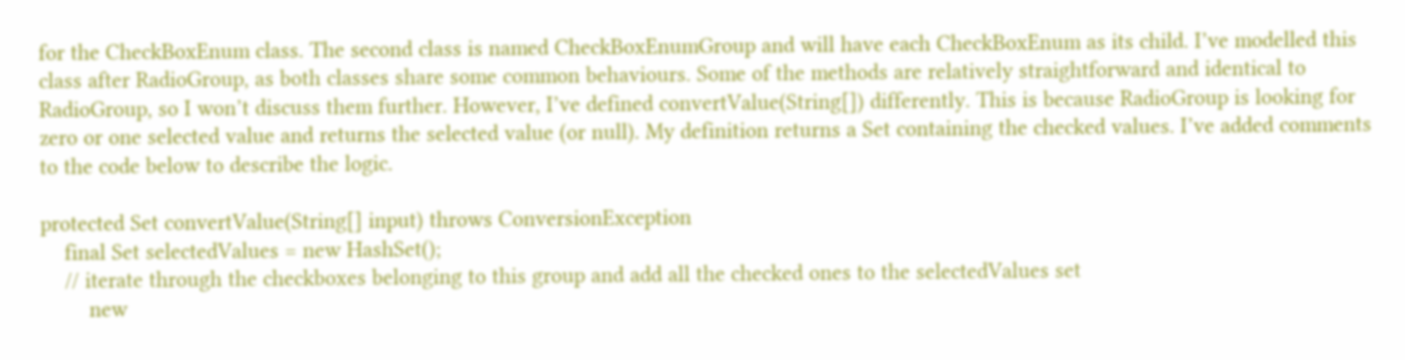for the CheckBoxEnum class. The second class is named CheckBoxEnumGroup and will have each CheckBoxEnum as its child. I’ve modelled this class after RadioGroup, as both classes share some common behaviours. Some of the methods are relatively straightforward and identical to RadioGroup, so I won’t discuss them further. However, I’ve defined convertValue(String[]) differently. This is because RadioGroup is looking for zero or one selected value and returns the selected value (or null). My definition returns a Set containing the checked values. I’ve added comments to the code below to describe the logic.

protected Set convertValue(String[] input) throws ConversionException
    final Set selectedValues = new HashSet();
    // iterate through the checkboxes belonging to this group and add all the checked ones to the selectedValues set
        new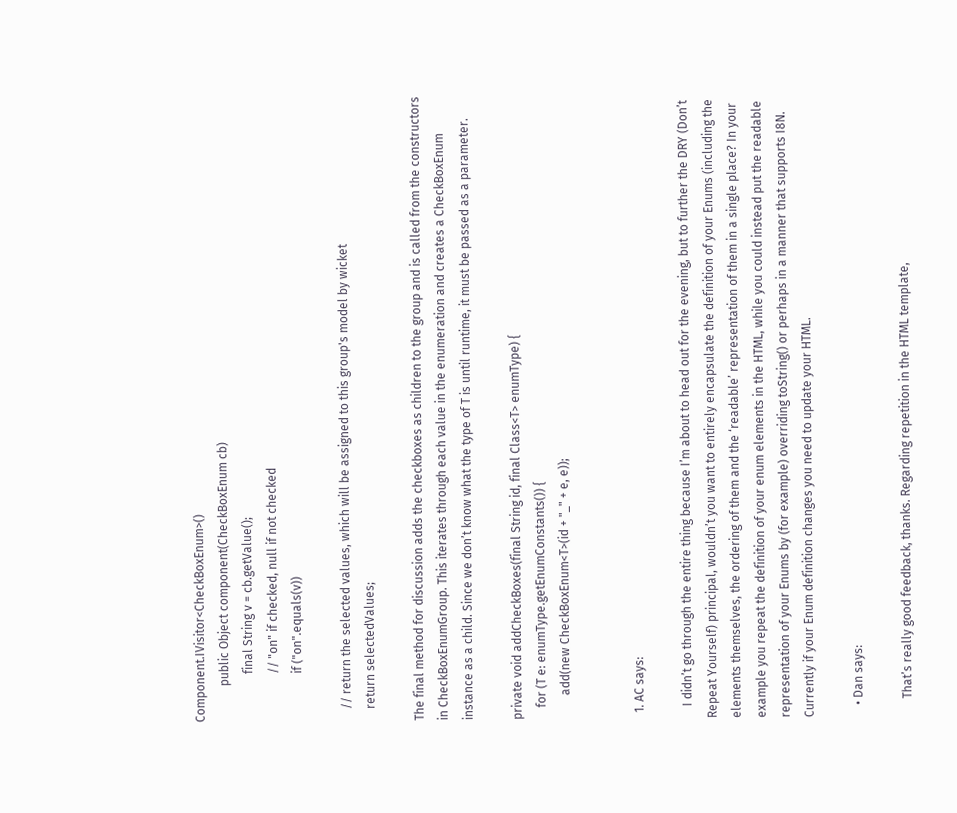Component.IVisitor<CheckBoxEnum>()
            public Object component(CheckBoxEnum cb)
                final String v = cb.getValue();
                // "on" if checked, null if not checked
                if ("on".equals(v))

    // return the selected values, which will be assigned to this group's model by wicket
    return selectedValues;

The final method for discussion adds the checkboxes as children to the group and is called from the constructors in CheckBoxEnumGroup. This iterates through each value in the enumeration and creates a CheckBoxEnum instance as a child. Since we don’t know what the type of T is until runtime, it must be passed as a parameter.

private void addCheckBoxes(final String id, final Class<T> enumType) {
    for (T e: enumType.getEnumConstants()) {
        add(new CheckBoxEnum<T>(id + "_" + e, e));


  1. AC says:

    I didn’t go through the entire thing because I’m about to head out for the evening, but to further the DRY (Don’t Repeat Yourself) principal, wouldn’t you want to entirely encapsulate the definition of your Enums (including the elements themselves, the ordering of them and the ‘readable’ representation of them in a single place? In your example you repeat the definition of your enum elements in the HTML, while you could instead put the readable representation of your Enums by (for example) overriding toString() or perhaps in a manner that supports I8N. Currently if your Enum definition changes you need to update your HTML.

    • Dan says:

      That’s really good feedback, thanks. Regarding repetition in the HTML template,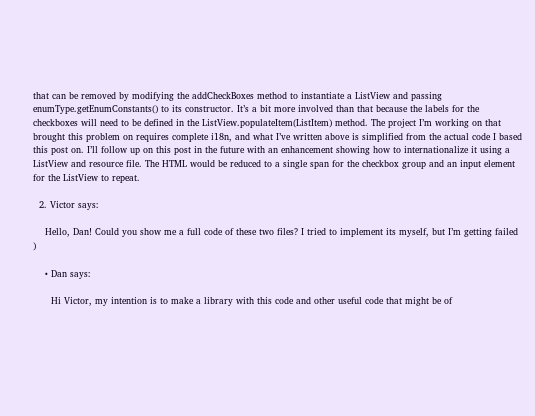that can be removed by modifying the addCheckBoxes method to instantiate a ListView and passing enumType.getEnumConstants() to its constructor. It’s a bit more involved than that because the labels for the checkboxes will need to be defined in the ListView.populateItem(ListItem) method. The project I’m working on that brought this problem on requires complete i18n, and what I’ve written above is simplified from the actual code I based this post on. I’ll follow up on this post in the future with an enhancement showing how to internationalize it using a ListView and resource file. The HTML would be reduced to a single span for the checkbox group and an input element for the ListView to repeat.

  2. Victor says:

    Hello, Dan! Could you show me a full code of these two files? I tried to implement its myself, but I’m getting failed )

    • Dan says:

      Hi Victor, my intention is to make a library with this code and other useful code that might be of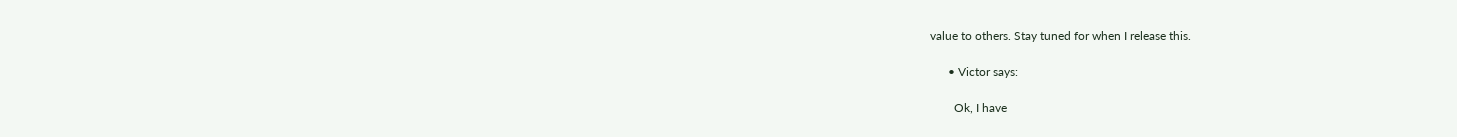value to others. Stay tuned for when I release this.

      • Victor says:

        Ok, I have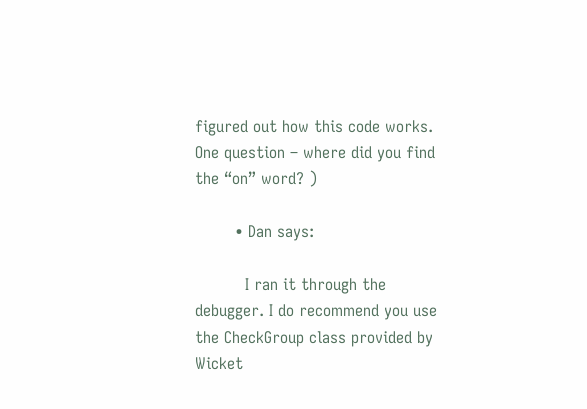figured out how this code works. One question – where did you find the “on” word? )

        • Dan says:

          I ran it through the debugger. I do recommend you use the CheckGroup class provided by Wicket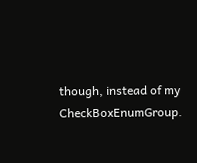though, instead of my CheckBoxEnumGroup.